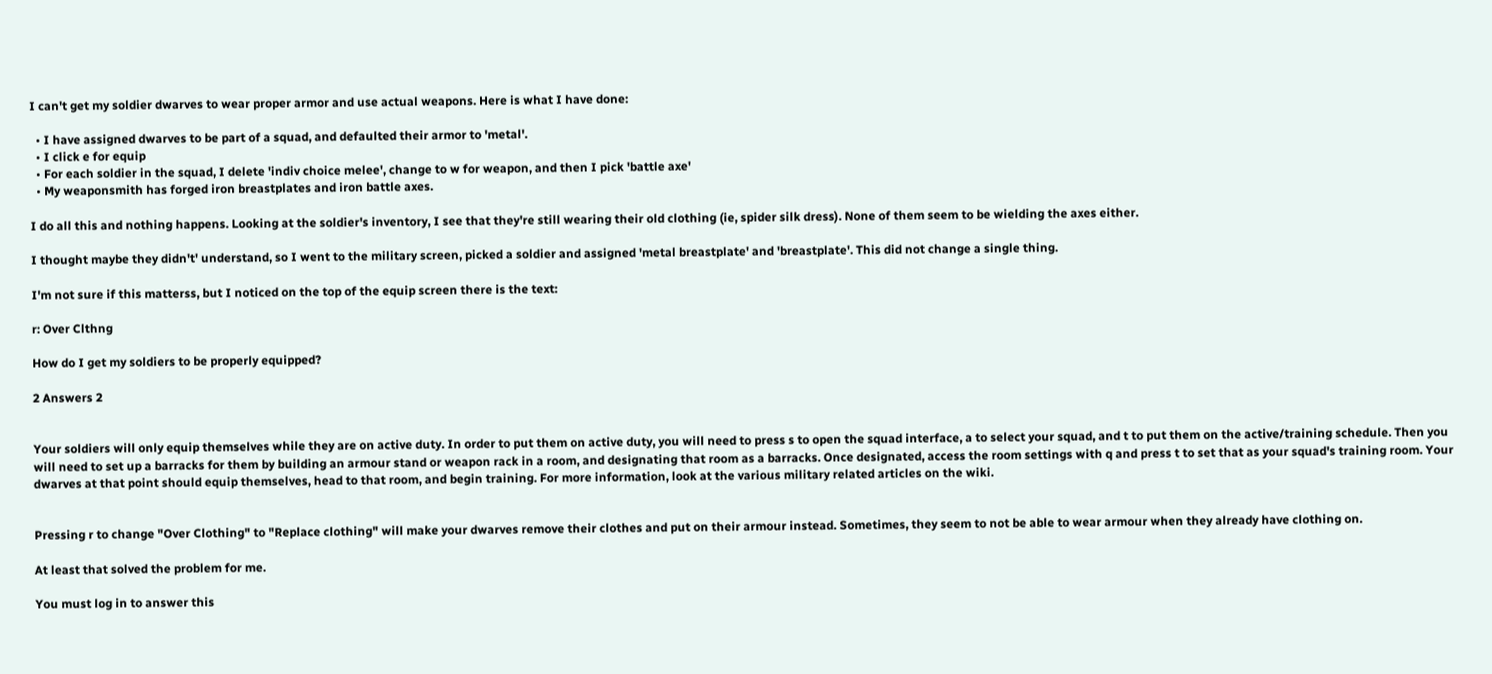I can't get my soldier dwarves to wear proper armor and use actual weapons. Here is what I have done:

  • I have assigned dwarves to be part of a squad, and defaulted their armor to 'metal'.
  • I click e for equip
  • For each soldier in the squad, I delete 'indiv choice melee', change to w for weapon, and then I pick 'battle axe'
  • My weaponsmith has forged iron breastplates and iron battle axes.

I do all this and nothing happens. Looking at the soldier's inventory, I see that they're still wearing their old clothing (ie, spider silk dress). None of them seem to be wielding the axes either.

I thought maybe they didn't' understand, so I went to the military screen, picked a soldier and assigned 'metal breastplate' and 'breastplate'. This did not change a single thing.

I'm not sure if this matterss, but I noticed on the top of the equip screen there is the text:

r: Over Clthng

How do I get my soldiers to be properly equipped?

2 Answers 2


Your soldiers will only equip themselves while they are on active duty. In order to put them on active duty, you will need to press s to open the squad interface, a to select your squad, and t to put them on the active/training schedule. Then you will need to set up a barracks for them by building an armour stand or weapon rack in a room, and designating that room as a barracks. Once designated, access the room settings with q and press t to set that as your squad's training room. Your dwarves at that point should equip themselves, head to that room, and begin training. For more information, look at the various military related articles on the wiki.


Pressing r to change "Over Clothing" to "Replace clothing" will make your dwarves remove their clothes and put on their armour instead. Sometimes, they seem to not be able to wear armour when they already have clothing on.

At least that solved the problem for me.

You must log in to answer this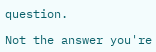question.

Not the answer you're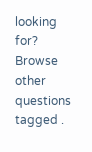looking for? Browse other questions tagged .